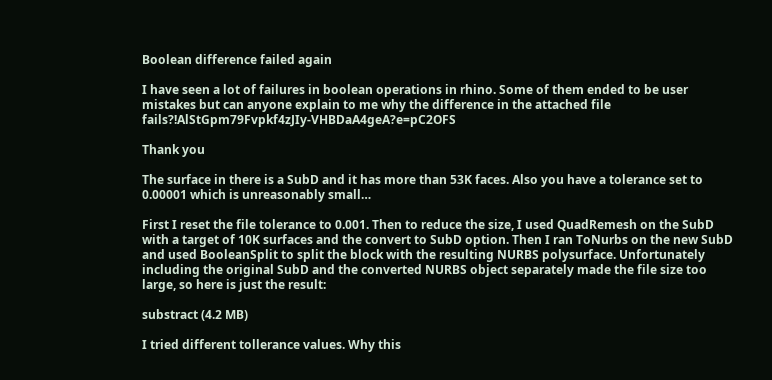Boolean difference failed again

I have seen a lot of failures in boolean operations in rhino. Some of them ended to be user mistakes but can anyone explain to me why the difference in the attached file fails?!AlStGpm79Fvpkf4zJIy-VHBDaA4geA?e=pC2OFS

Thank you

The surface in there is a SubD and it has more than 53K faces. Also you have a tolerance set to 0.00001 which is unreasonably small…

First I reset the file tolerance to 0.001. Then to reduce the size, I used QuadRemesh on the SubD with a target of 10K surfaces and the convert to SubD option. Then I ran ToNurbs on the new SubD and used BooleanSplit to split the block with the resulting NURBS polysurface. Unfortunately including the original SubD and the converted NURBS object separately made the file size too large, so here is just the result:

substract (4.2 MB)

I tried different tollerance values. Why this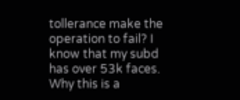tollerance make the operation to fail? I know that my subd has over 53k faces. Why this is a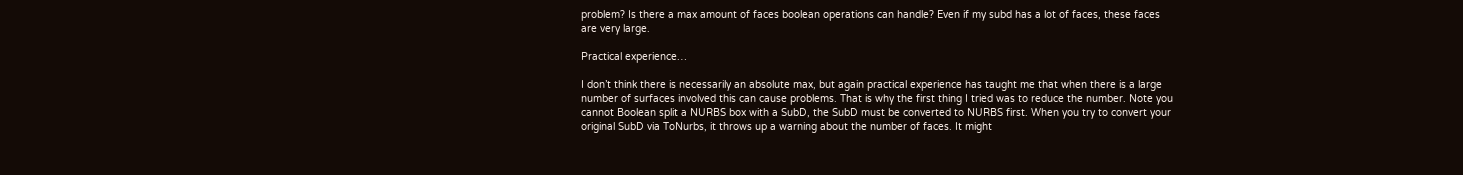problem? Is there a max amount of faces boolean operations can handle? Even if my subd has a lot of faces, these faces are very large.

Practical experience…

I don’t think there is necessarily an absolute max, but again practical experience has taught me that when there is a large number of surfaces involved this can cause problems. That is why the first thing I tried was to reduce the number. Note you cannot Boolean split a NURBS box with a SubD, the SubD must be converted to NURBS first. When you try to convert your original SubD via ToNurbs, it throws up a warning about the number of faces. It might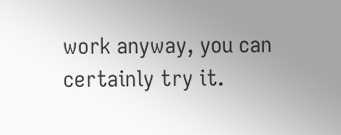work anyway, you can certainly try it.